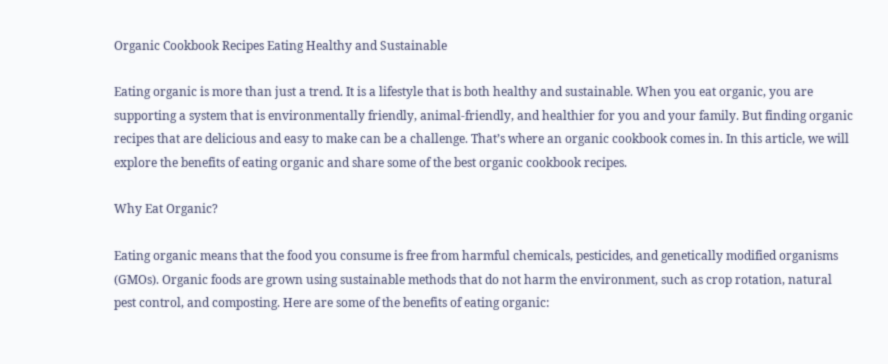Organic Cookbook Recipes Eating Healthy and Sustainable

Eating organic is more than just a trend. It is a lifestyle that is both healthy and sustainable. When you eat organic, you are supporting a system that is environmentally friendly, animal-friendly, and healthier for you and your family. But finding organic recipes that are delicious and easy to make can be a challenge. That’s where an organic cookbook comes in. In this article, we will explore the benefits of eating organic and share some of the best organic cookbook recipes.

Why Eat Organic?

Eating organic means that the food you consume is free from harmful chemicals, pesticides, and genetically modified organisms (GMOs). Organic foods are grown using sustainable methods that do not harm the environment, such as crop rotation, natural pest control, and composting. Here are some of the benefits of eating organic: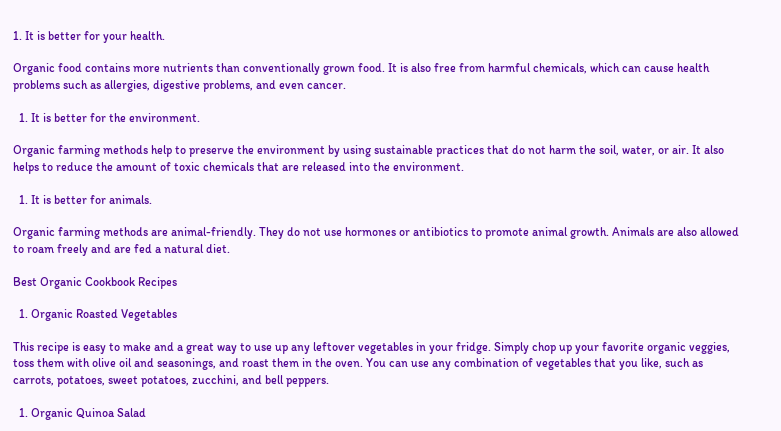1. It is better for your health.

Organic food contains more nutrients than conventionally grown food. It is also free from harmful chemicals, which can cause health problems such as allergies, digestive problems, and even cancer.

  1. It is better for the environment.

Organic farming methods help to preserve the environment by using sustainable practices that do not harm the soil, water, or air. It also helps to reduce the amount of toxic chemicals that are released into the environment.

  1. It is better for animals.

Organic farming methods are animal-friendly. They do not use hormones or antibiotics to promote animal growth. Animals are also allowed to roam freely and are fed a natural diet.

Best Organic Cookbook Recipes

  1. Organic Roasted Vegetables

This recipe is easy to make and a great way to use up any leftover vegetables in your fridge. Simply chop up your favorite organic veggies, toss them with olive oil and seasonings, and roast them in the oven. You can use any combination of vegetables that you like, such as carrots, potatoes, sweet potatoes, zucchini, and bell peppers.

  1. Organic Quinoa Salad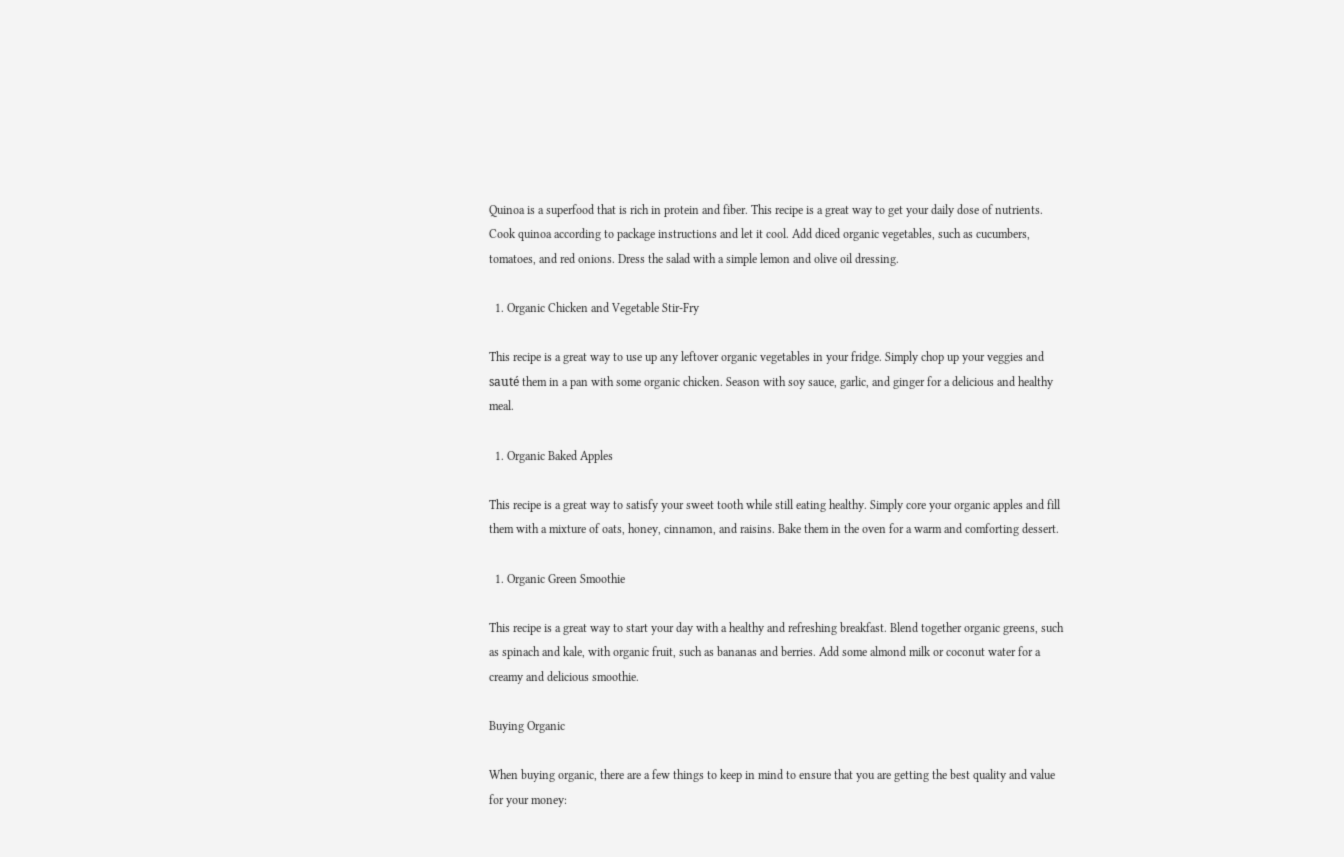Quinoa is a superfood that is rich in protein and fiber. This recipe is a great way to get your daily dose of nutrients. Cook quinoa according to package instructions and let it cool. Add diced organic vegetables, such as cucumbers, tomatoes, and red onions. Dress the salad with a simple lemon and olive oil dressing.

  1. Organic Chicken and Vegetable Stir-Fry

This recipe is a great way to use up any leftover organic vegetables in your fridge. Simply chop up your veggies and sauté them in a pan with some organic chicken. Season with soy sauce, garlic, and ginger for a delicious and healthy meal.

  1. Organic Baked Apples

This recipe is a great way to satisfy your sweet tooth while still eating healthy. Simply core your organic apples and fill them with a mixture of oats, honey, cinnamon, and raisins. Bake them in the oven for a warm and comforting dessert.

  1. Organic Green Smoothie

This recipe is a great way to start your day with a healthy and refreshing breakfast. Blend together organic greens, such as spinach and kale, with organic fruit, such as bananas and berries. Add some almond milk or coconut water for a creamy and delicious smoothie.

Buying Organic

When buying organic, there are a few things to keep in mind to ensure that you are getting the best quality and value for your money: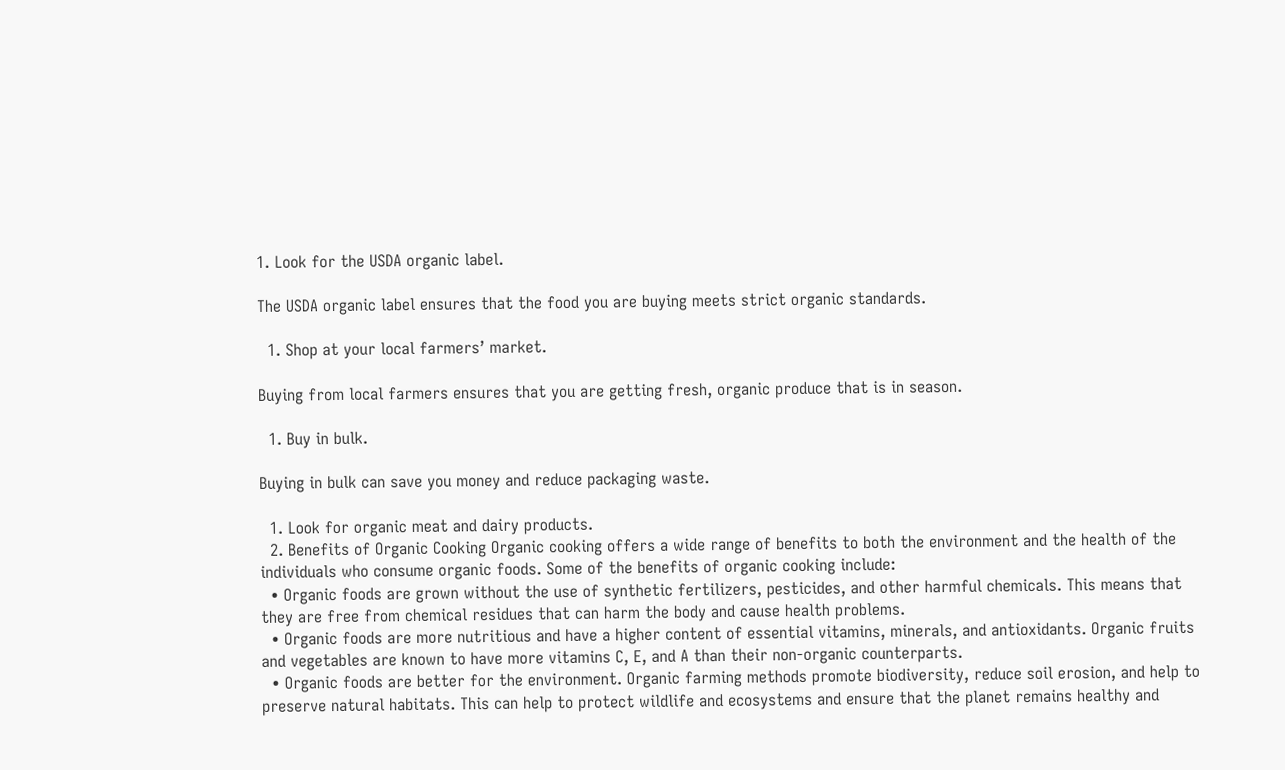1. Look for the USDA organic label.

The USDA organic label ensures that the food you are buying meets strict organic standards.

  1. Shop at your local farmers’ market.

Buying from local farmers ensures that you are getting fresh, organic produce that is in season.

  1. Buy in bulk.

Buying in bulk can save you money and reduce packaging waste.

  1. Look for organic meat and dairy products.
  2. Benefits of Organic Cooking Organic cooking offers a wide range of benefits to both the environment and the health of the individuals who consume organic foods. Some of the benefits of organic cooking include:
  • Organic foods are grown without the use of synthetic fertilizers, pesticides, and other harmful chemicals. This means that they are free from chemical residues that can harm the body and cause health problems.
  • Organic foods are more nutritious and have a higher content of essential vitamins, minerals, and antioxidants. Organic fruits and vegetables are known to have more vitamins C, E, and A than their non-organic counterparts.
  • Organic foods are better for the environment. Organic farming methods promote biodiversity, reduce soil erosion, and help to preserve natural habitats. This can help to protect wildlife and ecosystems and ensure that the planet remains healthy and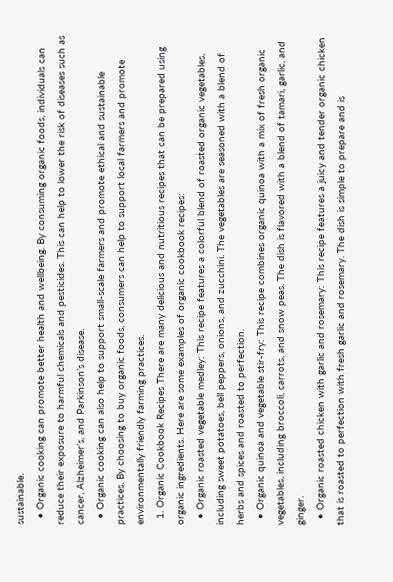sustainable.
  • Organic cooking can promote better health and wellbeing. By consuming organic foods, individuals can reduce their exposure to harmful chemicals and pesticides. This can help to lower the risk of diseases such as cancer, Alzheimer’s, and Parkinson’s disease.
  • Organic cooking can also help to support small-scale farmers and promote ethical and sustainable practices. By choosing to buy organic foods, consumers can help to support local farmers and promote environmentally friendly farming practices.
  1. Organic Cookbook Recipes There are many delicious and nutritious recipes that can be prepared using organic ingredients. Here are some examples of organic cookbook recipes:
  • Organic roasted vegetable medley: This recipe features a colorful blend of roasted organic vegetables, including sweet potatoes, bell peppers, onions, and zucchini. The vegetables are seasoned with a blend of herbs and spices and roasted to perfection.
  • Organic quinoa and vegetable stir-fry: This recipe combines organic quinoa with a mix of fresh organic vegetables, including broccoli, carrots, and snow peas. The dish is flavored with a blend of tamari, garlic, and ginger.
  • Organic roasted chicken with garlic and rosemary: This recipe features a juicy and tender organic chicken that is roasted to perfection with fresh garlic and rosemary. The dish is simple to prepare and is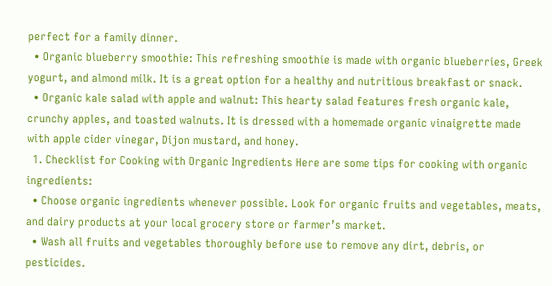perfect for a family dinner.
  • Organic blueberry smoothie: This refreshing smoothie is made with organic blueberries, Greek yogurt, and almond milk. It is a great option for a healthy and nutritious breakfast or snack.
  • Organic kale salad with apple and walnut: This hearty salad features fresh organic kale, crunchy apples, and toasted walnuts. It is dressed with a homemade organic vinaigrette made with apple cider vinegar, Dijon mustard, and honey.
  1. Checklist for Cooking with Organic Ingredients Here are some tips for cooking with organic ingredients:
  • Choose organic ingredients whenever possible. Look for organic fruits and vegetables, meats, and dairy products at your local grocery store or farmer’s market.
  • Wash all fruits and vegetables thoroughly before use to remove any dirt, debris, or pesticides.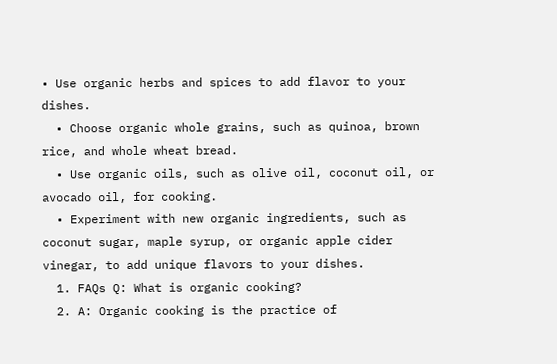• Use organic herbs and spices to add flavor to your dishes.
  • Choose organic whole grains, such as quinoa, brown rice, and whole wheat bread.
  • Use organic oils, such as olive oil, coconut oil, or avocado oil, for cooking.
  • Experiment with new organic ingredients, such as coconut sugar, maple syrup, or organic apple cider vinegar, to add unique flavors to your dishes.
  1. FAQs Q: What is organic cooking?
  2. A: Organic cooking is the practice of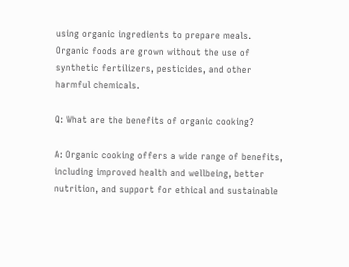using organic ingredients to prepare meals. Organic foods are grown without the use of synthetic fertilizers, pesticides, and other harmful chemicals.

Q: What are the benefits of organic cooking?

A: Organic cooking offers a wide range of benefits, including improved health and wellbeing, better nutrition, and support for ethical and sustainable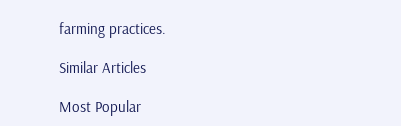farming practices.

Similar Articles

Most Popular